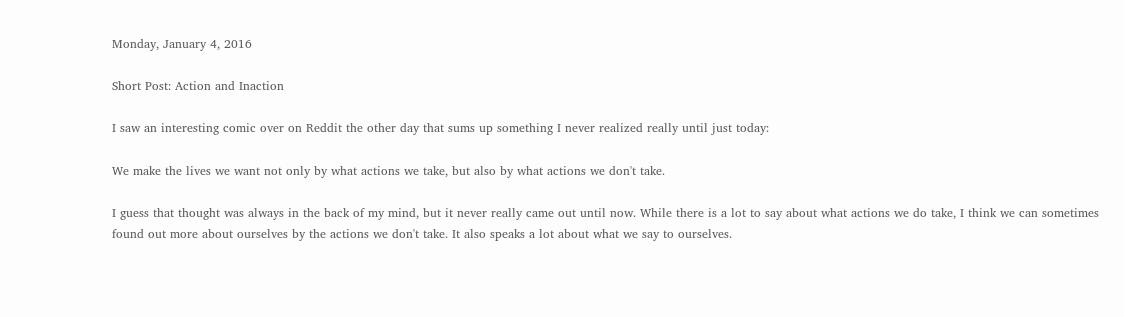Monday, January 4, 2016

Short Post: Action and Inaction

I saw an interesting comic over on Reddit the other day that sums up something I never realized really until just today:

We make the lives we want not only by what actions we take, but also by what actions we don't take.

I guess that thought was always in the back of my mind, but it never really came out until now. While there is a lot to say about what actions we do take, I think we can sometimes found out more about ourselves by the actions we don't take. It also speaks a lot about what we say to ourselves.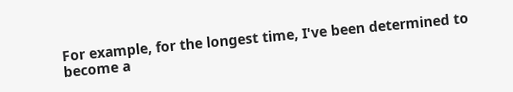For example, for the longest time, I've been determined to become a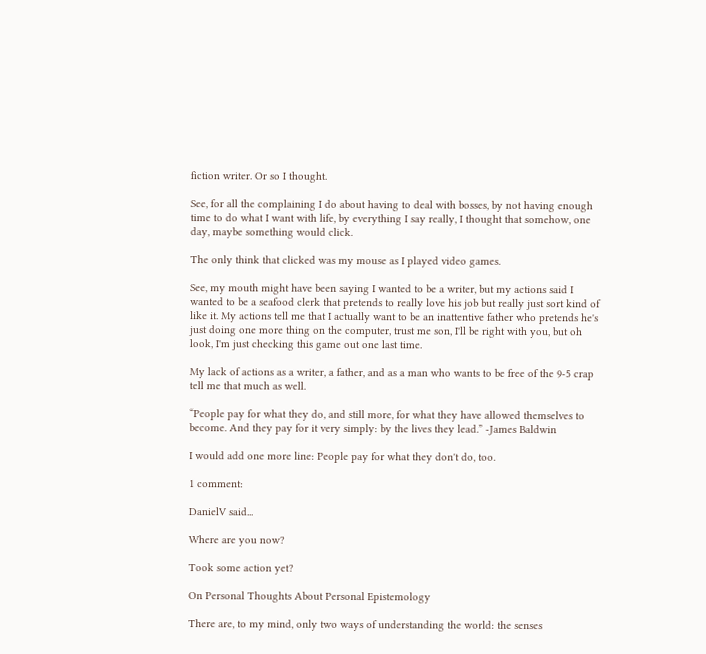fiction writer. Or so I thought.

See, for all the complaining I do about having to deal with bosses, by not having enough time to do what I want with life, by everything I say really, I thought that somehow, one day, maybe something would click.

The only think that clicked was my mouse as I played video games.

See, my mouth might have been saying I wanted to be a writer, but my actions said I wanted to be a seafood clerk that pretends to really love his job but really just sort kind of like it. My actions tell me that I actually want to be an inattentive father who pretends he's just doing one more thing on the computer, trust me son, I'll be right with you, but oh look, I'm just checking this game out one last time.

My lack of actions as a writer, a father, and as a man who wants to be free of the 9-5 crap tell me that much as well.

“People pay for what they do, and still more, for what they have allowed themselves to become. And they pay for it very simply: by the lives they lead.” -James Baldwin

I would add one more line: People pay for what they don't do, too.

1 comment:

DanielV said...

Where are you now?

Took some action yet?

On Personal Thoughts About Personal Epistemology

There are, to my mind, only two ways of understanding the world: the senses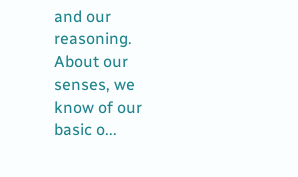and our reasoning. About our senses, we know of our basic o...